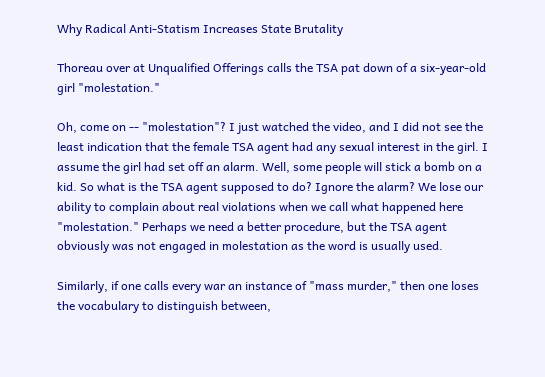Why Radical Anti-Statism Increases State Brutality

Thoreau over at Unqualified Offerings calls the TSA pat down of a six-year-old girl "molestation."

Oh, come on -- "molestation"? I just watched the video, and I did not see the least indication that the female TSA agent had any sexual interest in the girl. I assume the girl had set off an alarm. Well, some people will stick a bomb on a kid. So what is the TSA agent supposed to do? Ignore the alarm? We lose our ability to complain about real violations when we call what happened here "molestation." Perhaps we need a better procedure, but the TSA agent obviously was not engaged in molestation as the word is usually used.

Similarly, if one calls every war an instance of "mass murder," then one loses the vocabulary to distinguish between,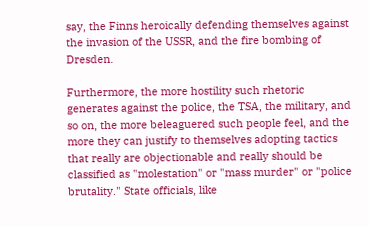say, the Finns heroically defending themselves against the invasion of the USSR, and the fire bombing of Dresden.

Furthermore, the more hostility such rhetoric generates against the police, the TSA, the military, and so on, the more beleaguered such people feel, and the more they can justify to themselves adopting tactics that really are objectionable and really should be classified as "molestation" or "mass murder" or "police brutality." State officials, like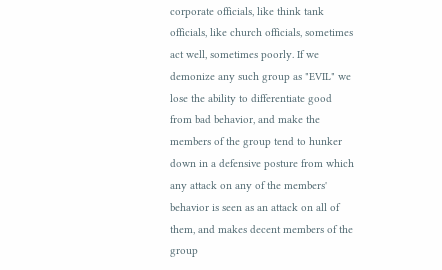corporate officials, like think tank officials, like church officials, sometimes act well, sometimes poorly. If we demonize any such group as "EVIL" we lose the ability to differentiate good from bad behavior, and make the members of the group tend to hunker down in a defensive posture from which any attack on any of the members' behavior is seen as an attack on all of them, and makes decent members of the group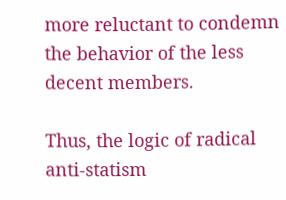more reluctant to condemn the behavior of the less decent members.

Thus, the logic of radical anti-statism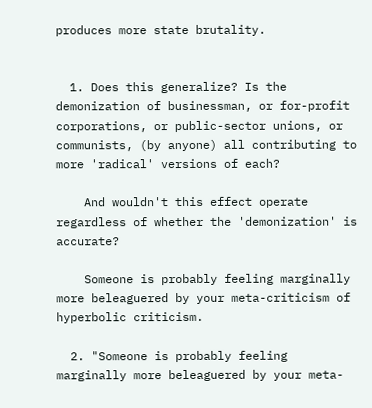produces more state brutality.


  1. Does this generalize? Is the demonization of businessman, or for-profit corporations, or public-sector unions, or communists, (by anyone) all contributing to more 'radical' versions of each?

    And wouldn't this effect operate regardless of whether the 'demonization' is accurate?

    Someone is probably feeling marginally more beleaguered by your meta-criticism of hyperbolic criticism.

  2. "Someone is probably feeling marginally more beleaguered by your meta-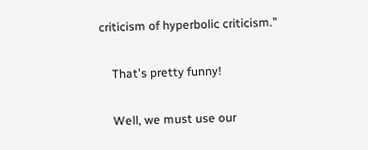criticism of hyperbolic criticism."

    That's pretty funny!

    Well, we must use our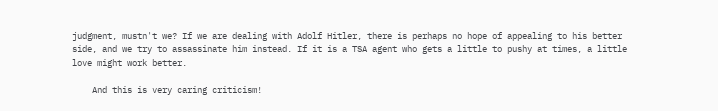judgment, mustn't we? If we are dealing with Adolf Hitler, there is perhaps no hope of appealing to his better side, and we try to assassinate him instead. If it is a TSA agent who gets a little to pushy at times, a little love might work better.

    And this is very caring criticism!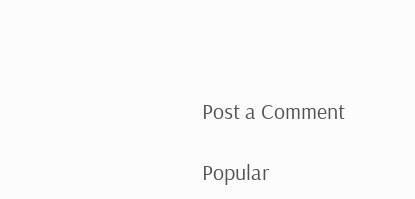Post a Comment

Popular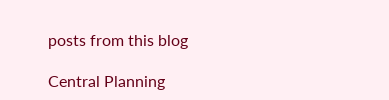posts from this blog

Central Planning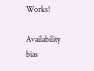Works!

Availability bias